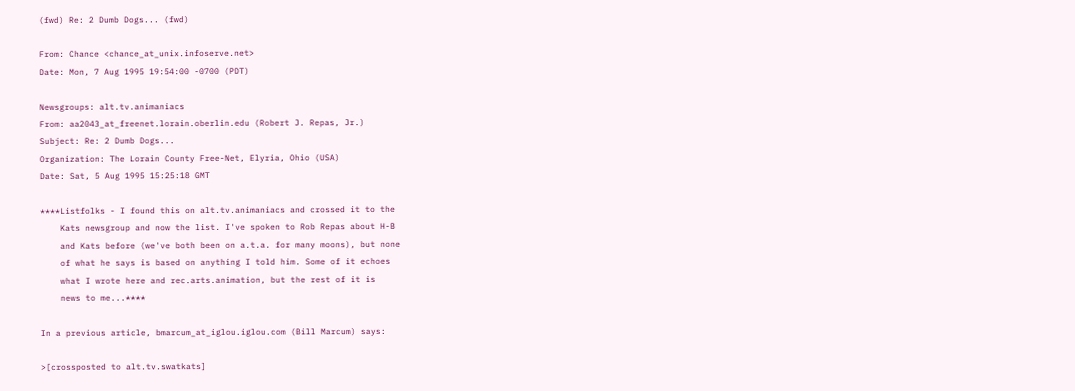(fwd) Re: 2 Dumb Dogs... (fwd)

From: Chance <chance_at_unix.infoserve.net>
Date: Mon, 7 Aug 1995 19:54:00 -0700 (PDT)

Newsgroups: alt.tv.animaniacs
From: aa2043_at_freenet.lorain.oberlin.edu (Robert J. Repas, Jr.)
Subject: Re: 2 Dumb Dogs...
Organization: The Lorain County Free-Net, Elyria, Ohio (USA)
Date: Sat, 5 Aug 1995 15:25:18 GMT

****Listfolks - I found this on alt.tv.animaniacs and crossed it to the
    Kats newsgroup and now the list. I've spoken to Rob Repas about H-B
    and Kats before (we've both been on a.t.a. for many moons), but none
    of what he says is based on anything I told him. Some of it echoes
    what I wrote here and rec.arts.animation, but the rest of it is
    news to me...****

In a previous article, bmarcum_at_iglou.iglou.com (Bill Marcum) says:

>[crossposted to alt.tv.swatkats]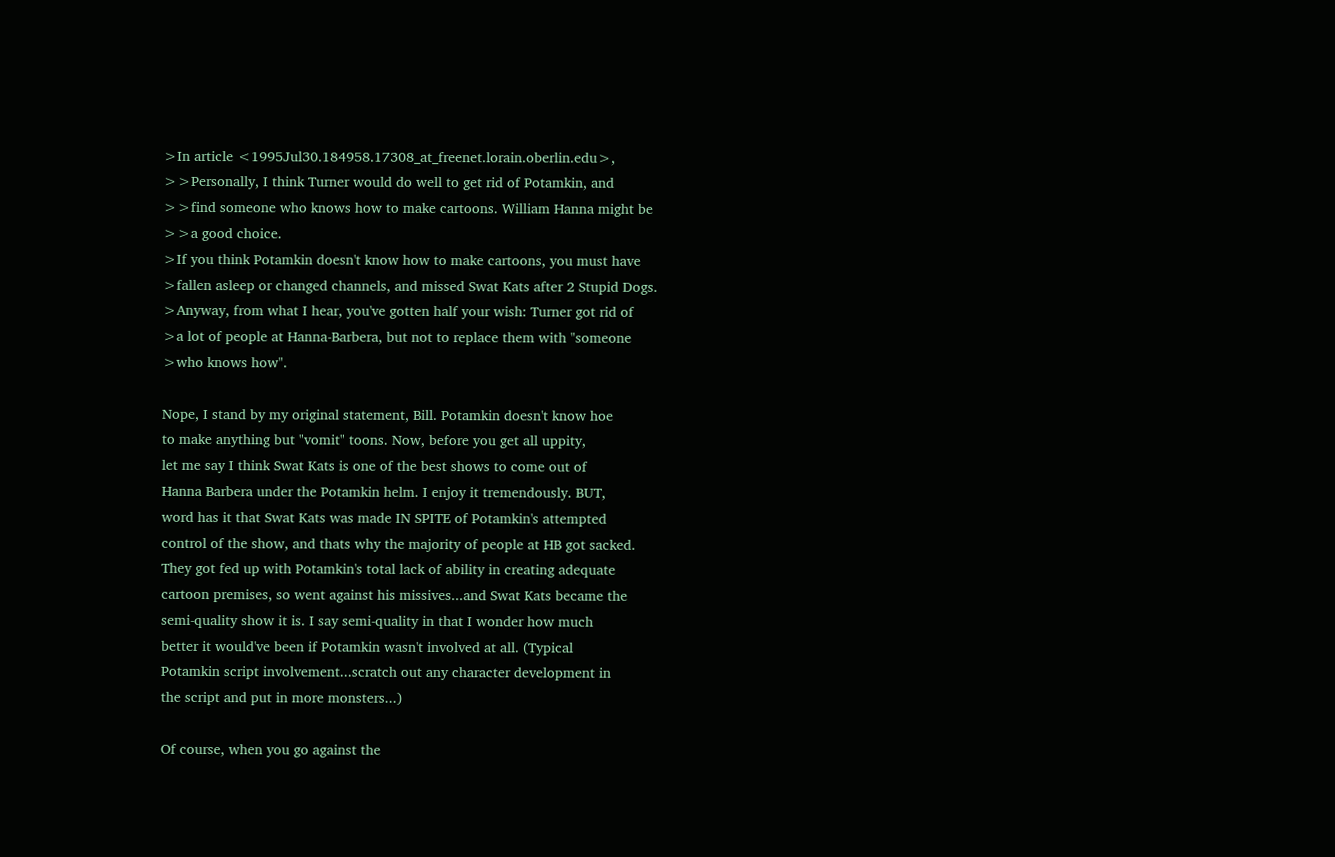>In article <1995Jul30.184958.17308_at_freenet.lorain.oberlin.edu>,
>>Personally, I think Turner would do well to get rid of Potamkin, and
>>find someone who knows how to make cartoons. William Hanna might be
>>a good choice.
>If you think Potamkin doesn't know how to make cartoons, you must have
>fallen asleep or changed channels, and missed Swat Kats after 2 Stupid Dogs.
>Anyway, from what I hear, you've gotten half your wish: Turner got rid of
>a lot of people at Hanna-Barbera, but not to replace them with "someone
>who knows how".

Nope, I stand by my original statement, Bill. Potamkin doesn't know hoe
to make anything but "vomit" toons. Now, before you get all uppity,
let me say I think Swat Kats is one of the best shows to come out of
Hanna Barbera under the Potamkin helm. I enjoy it tremendously. BUT,
word has it that Swat Kats was made IN SPITE of Potamkin's attempted
control of the show, and thats why the majority of people at HB got sacked.
They got fed up with Potamkin's total lack of ability in creating adequate
cartoon premises, so went against his missives...and Swat Kats became the
semi-quality show it is. I say semi-quality in that I wonder how much
better it would've been if Potamkin wasn't involved at all. (Typical
Potamkin script involvement...scratch out any character development in
the script and put in more monsters...)

Of course, when you go against the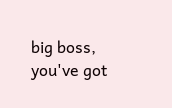big boss, you've got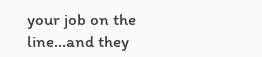your job on the
line...and they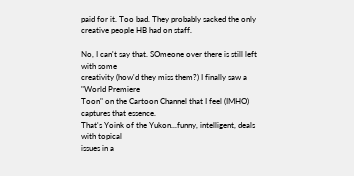paid for it. Too bad. They probably sacked the only
creative people HB had on staff.

No, I can't say that. SOmeone over there is still left with some
creativity (how'd they miss them?) I finally saw a "World Premiere
Toon" on the Cartoon Channel that I feel (IMHO) captures that essence.
That's Yoink of the Yukon...funny, intelligent, deals with topical
issues in a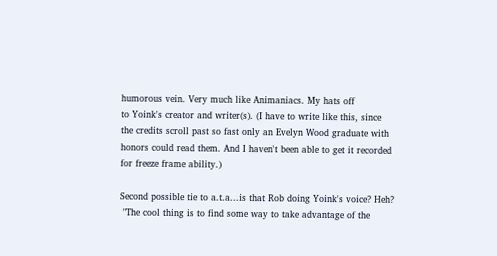humorous vein. Very much like Animaniacs. My hats off
to Yoink's creator and writer(s). (I have to write like this, since
the credits scroll past so fast only an Evelyn Wood graduate with
honors could read them. And I haven't been able to get it recorded
for freeze frame ability.)

Second possible tie to a.t.a...is that Rob doing Yoink's voice? Heh?
 "The cool thing is to find some way to take advantage of the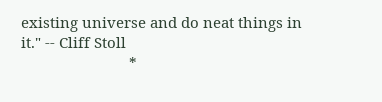existing universe and do neat things in it." -- Cliff Stoll
                           *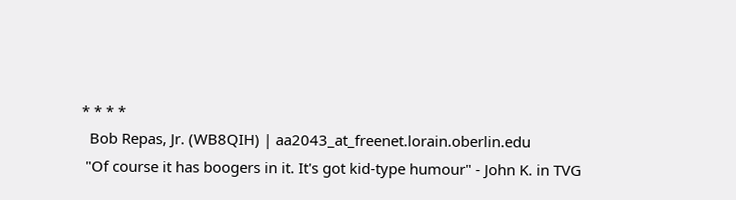* * * *
  Bob Repas, Jr. (WB8QIH) | aa2043_at_freenet.lorain.oberlin.edu
 "Of course it has boogers in it. It's got kid-type humour" - John K. in TVG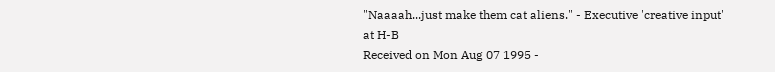"Naaaah...just make them cat aliens." - Executive 'creative input' at H-B
Received on Mon Aug 07 1995 -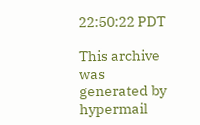22:50:22 PDT

This archive was generated by hypermail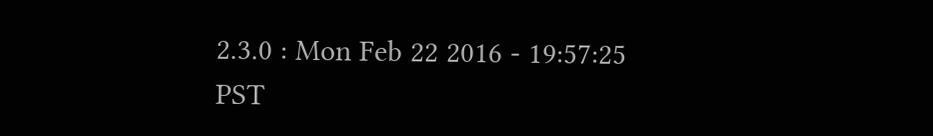2.3.0 : Mon Feb 22 2016 - 19:57:25 PST